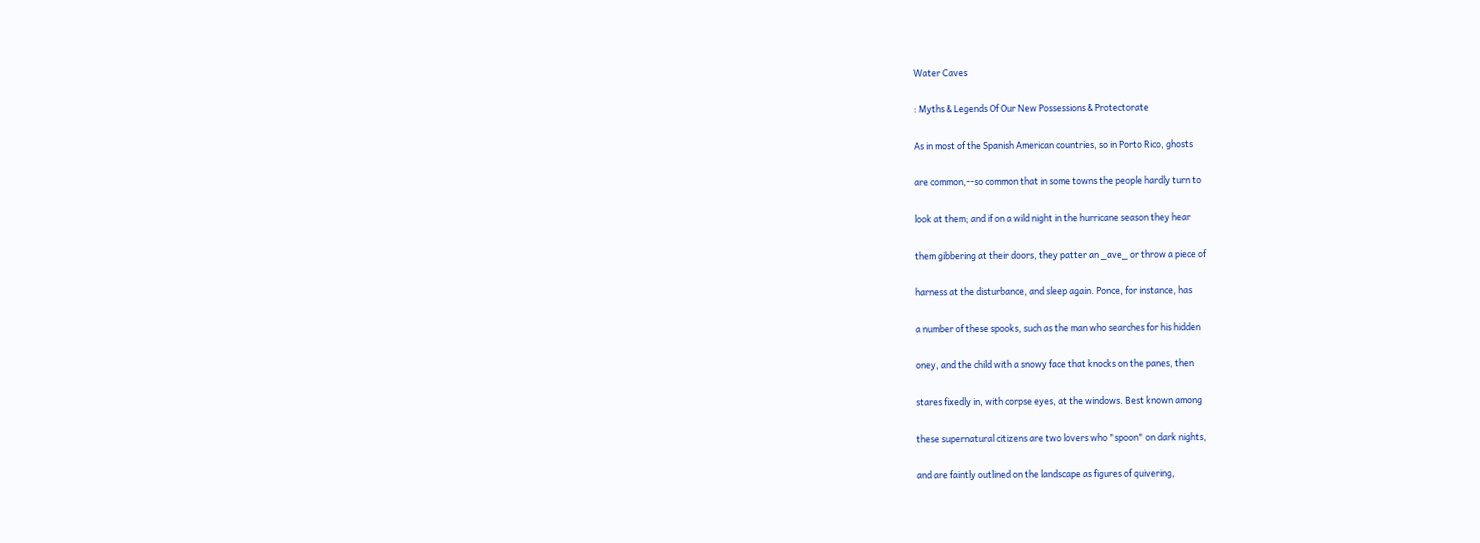Water Caves

: Myths & Legends Of Our New Possessions & Protectorate

As in most of the Spanish American countries, so in Porto Rico, ghosts

are common,--so common that in some towns the people hardly turn to

look at them; and if on a wild night in the hurricane season they hear

them gibbering at their doors, they patter an _ave_ or throw a piece of

harness at the disturbance, and sleep again. Ponce, for instance, has

a number of these spooks, such as the man who searches for his hidden

oney, and the child with a snowy face that knocks on the panes, then

stares fixedly in, with corpse eyes, at the windows. Best known among

these supernatural citizens are two lovers who "spoon" on dark nights,

and are faintly outlined on the landscape as figures of quivering,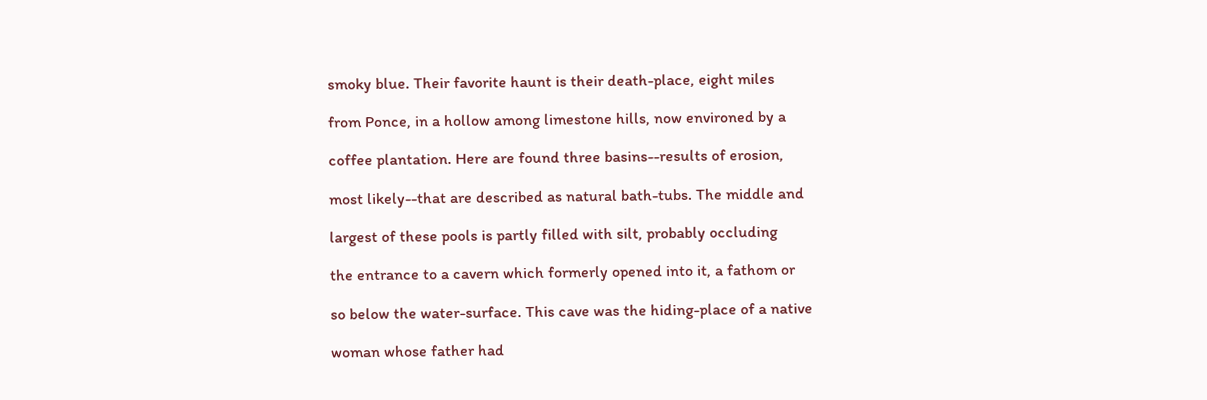smoky blue. Their favorite haunt is their death-place, eight miles

from Ponce, in a hollow among limestone hills, now environed by a

coffee plantation. Here are found three basins--results of erosion,

most likely--that are described as natural bath-tubs. The middle and

largest of these pools is partly filled with silt, probably occluding

the entrance to a cavern which formerly opened into it, a fathom or

so below the water-surface. This cave was the hiding-place of a native

woman whose father had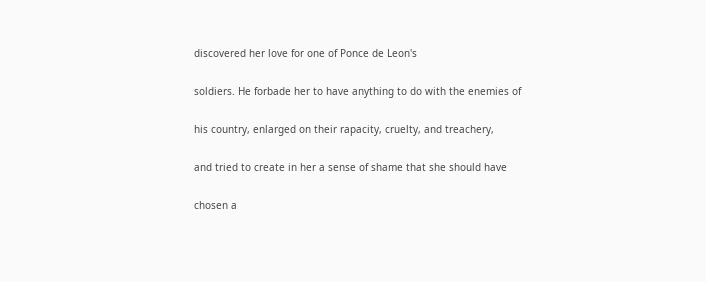discovered her love for one of Ponce de Leon's

soldiers. He forbade her to have anything to do with the enemies of

his country, enlarged on their rapacity, cruelty, and treachery,

and tried to create in her a sense of shame that she should have

chosen a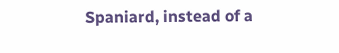Spaniard, instead of a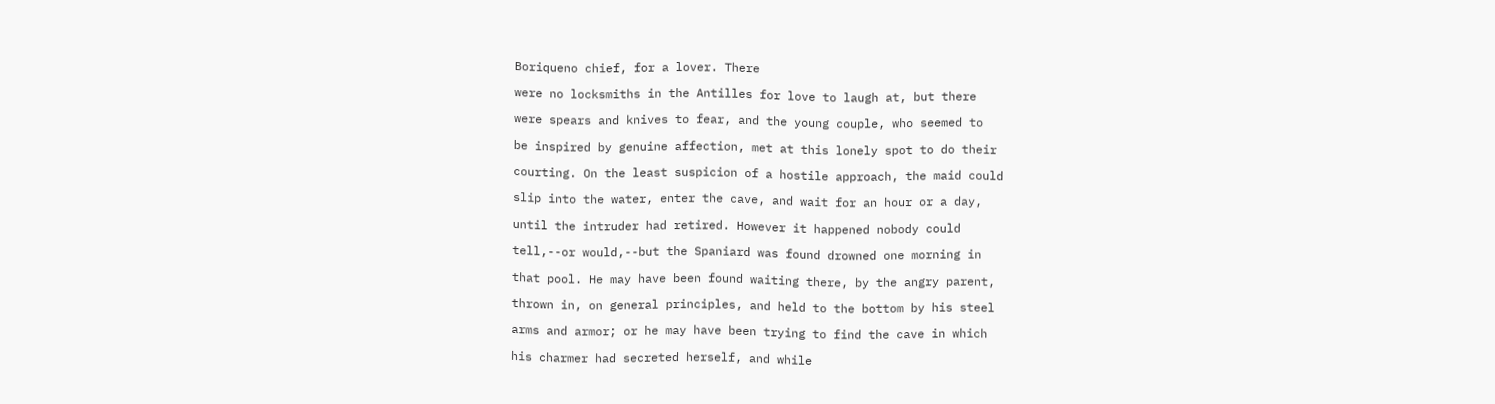Boriqueno chief, for a lover. There

were no locksmiths in the Antilles for love to laugh at, but there

were spears and knives to fear, and the young couple, who seemed to

be inspired by genuine affection, met at this lonely spot to do their

courting. On the least suspicion of a hostile approach, the maid could

slip into the water, enter the cave, and wait for an hour or a day,

until the intruder had retired. However it happened nobody could

tell,--or would,--but the Spaniard was found drowned one morning in

that pool. He may have been found waiting there, by the angry parent,

thrown in, on general principles, and held to the bottom by his steel

arms and armor; or he may have been trying to find the cave in which

his charmer had secreted herself, and while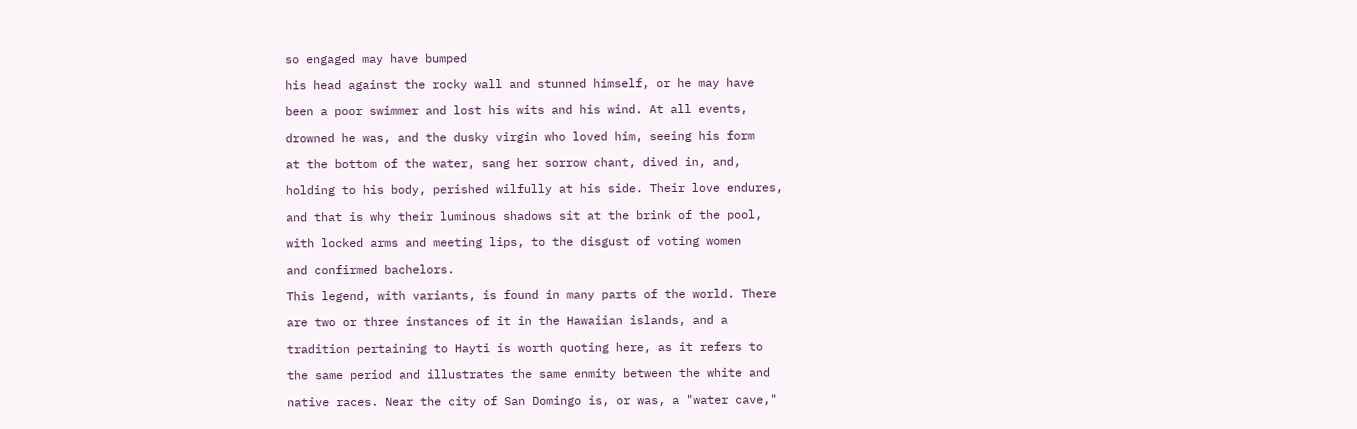so engaged may have bumped

his head against the rocky wall and stunned himself, or he may have

been a poor swimmer and lost his wits and his wind. At all events,

drowned he was, and the dusky virgin who loved him, seeing his form

at the bottom of the water, sang her sorrow chant, dived in, and,

holding to his body, perished wilfully at his side. Their love endures,

and that is why their luminous shadows sit at the brink of the pool,

with locked arms and meeting lips, to the disgust of voting women

and confirmed bachelors.

This legend, with variants, is found in many parts of the world. There

are two or three instances of it in the Hawaiian islands, and a

tradition pertaining to Hayti is worth quoting here, as it refers to

the same period and illustrates the same enmity between the white and

native races. Near the city of San Domingo is, or was, a "water cave,"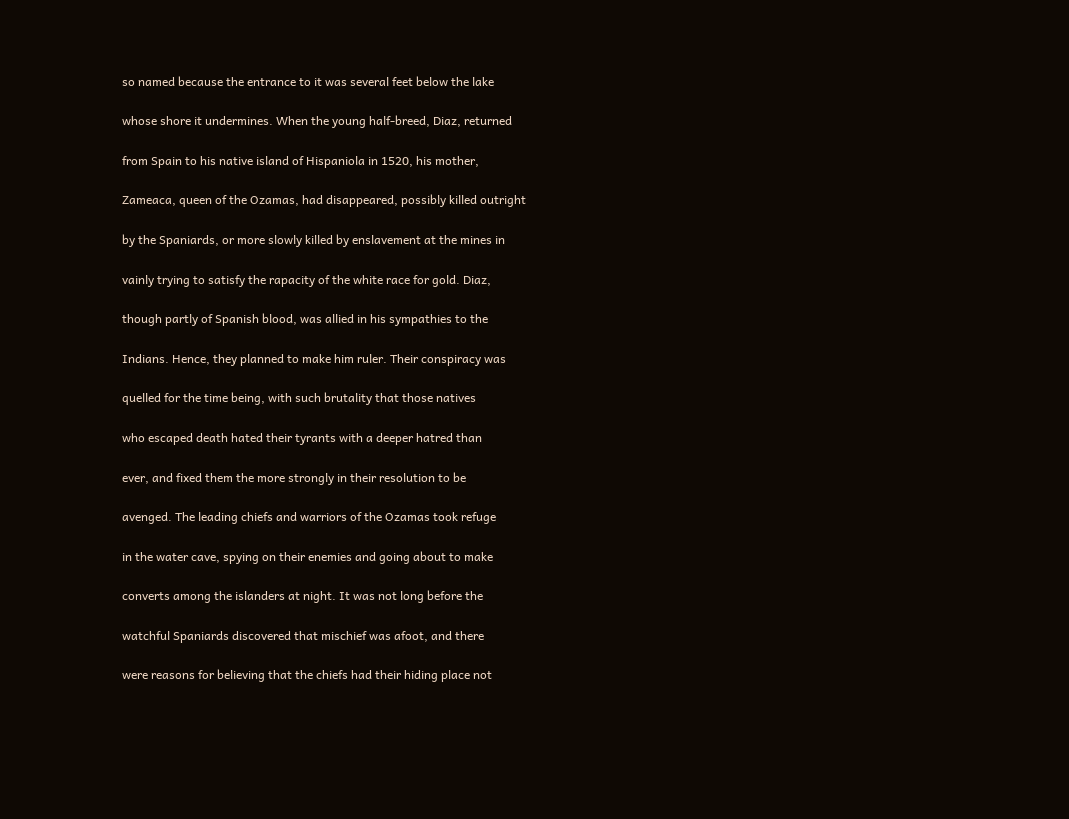so named because the entrance to it was several feet below the lake

whose shore it undermines. When the young half-breed, Diaz, returned

from Spain to his native island of Hispaniola in 1520, his mother,

Zameaca, queen of the Ozamas, had disappeared, possibly killed outright

by the Spaniards, or more slowly killed by enslavement at the mines in

vainly trying to satisfy the rapacity of the white race for gold. Diaz,

though partly of Spanish blood, was allied in his sympathies to the

Indians. Hence, they planned to make him ruler. Their conspiracy was

quelled for the time being, with such brutality that those natives

who escaped death hated their tyrants with a deeper hatred than

ever, and fixed them the more strongly in their resolution to be

avenged. The leading chiefs and warriors of the Ozamas took refuge

in the water cave, spying on their enemies and going about to make

converts among the islanders at night. It was not long before the

watchful Spaniards discovered that mischief was afoot, and there

were reasons for believing that the chiefs had their hiding place not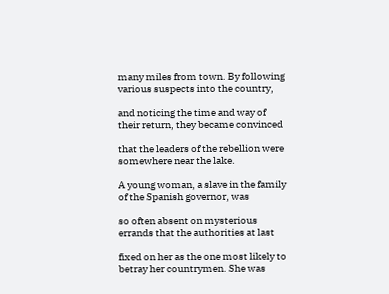many miles from town. By following various suspects into the country,

and noticing the time and way of their return, they became convinced

that the leaders of the rebellion were somewhere near the lake.

A young woman, a slave in the family of the Spanish governor, was

so often absent on mysterious errands that the authorities at last

fixed on her as the one most likely to betray her countrymen. She was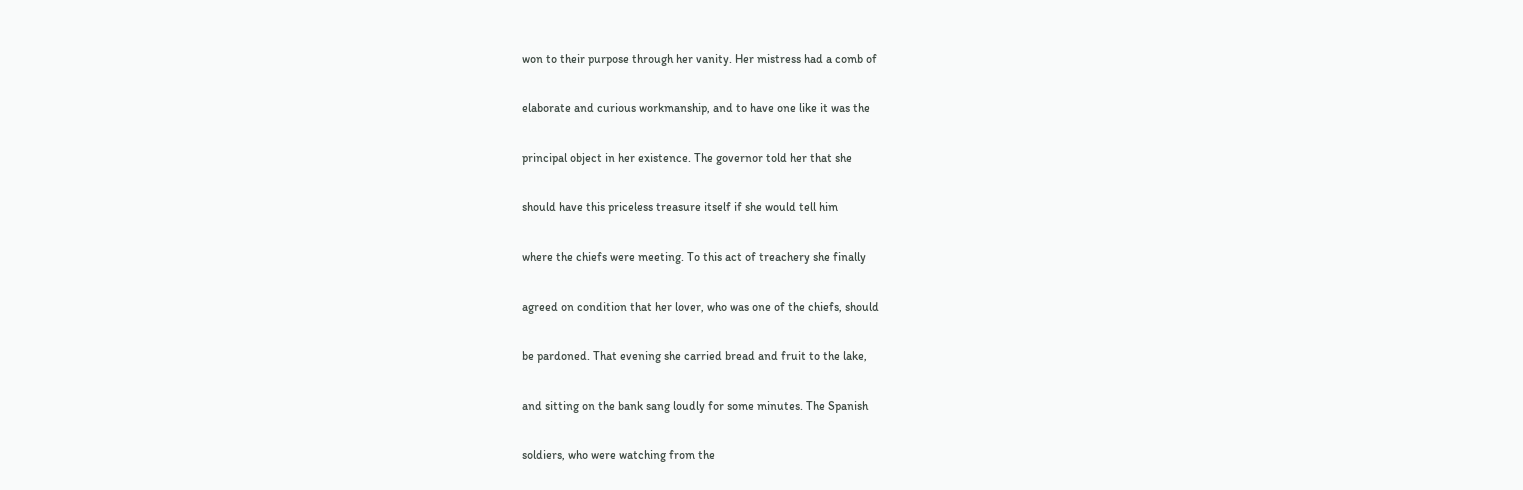won to their purpose through her vanity. Her mistress had a comb of

elaborate and curious workmanship, and to have one like it was the

principal object in her existence. The governor told her that she

should have this priceless treasure itself if she would tell him

where the chiefs were meeting. To this act of treachery she finally

agreed on condition that her lover, who was one of the chiefs, should

be pardoned. That evening she carried bread and fruit to the lake,

and sitting on the bank sang loudly for some minutes. The Spanish

soldiers, who were watching from the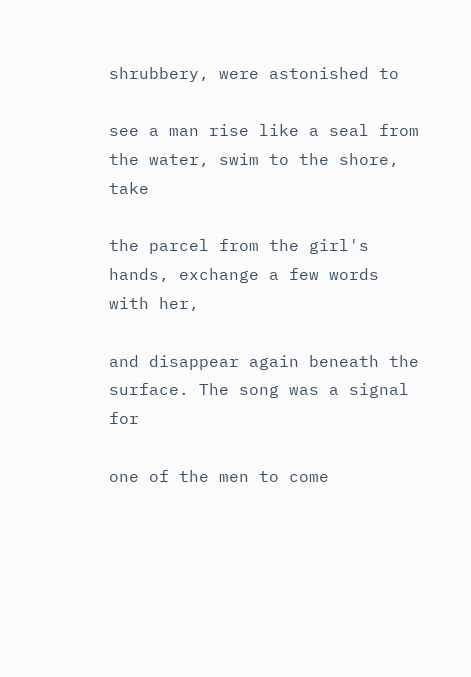shrubbery, were astonished to

see a man rise like a seal from the water, swim to the shore, take

the parcel from the girl's hands, exchange a few words with her,

and disappear again beneath the surface. The song was a signal for

one of the men to come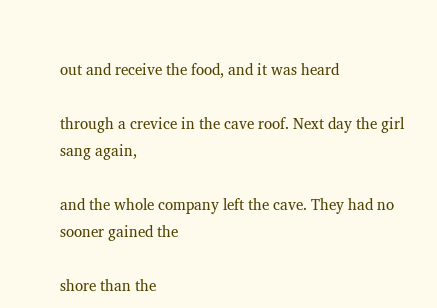out and receive the food, and it was heard

through a crevice in the cave roof. Next day the girl sang again,

and the whole company left the cave. They had no sooner gained the

shore than the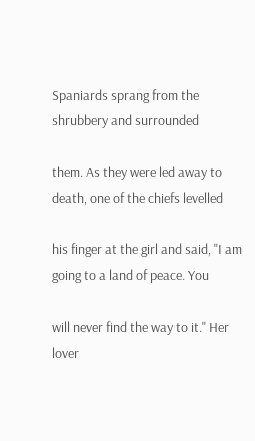Spaniards sprang from the shrubbery and surrounded

them. As they were led away to death, one of the chiefs levelled

his finger at the girl and said, "I am going to a land of peace. You

will never find the way to it." Her lover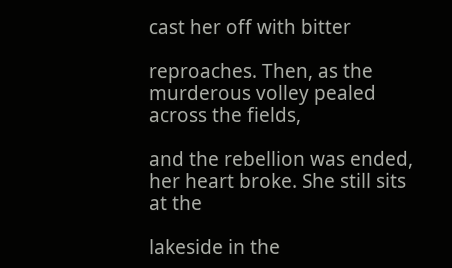cast her off with bitter

reproaches. Then, as the murderous volley pealed across the fields,

and the rebellion was ended, her heart broke. She still sits at the

lakeside in the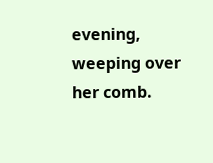evening, weeping over her comb.